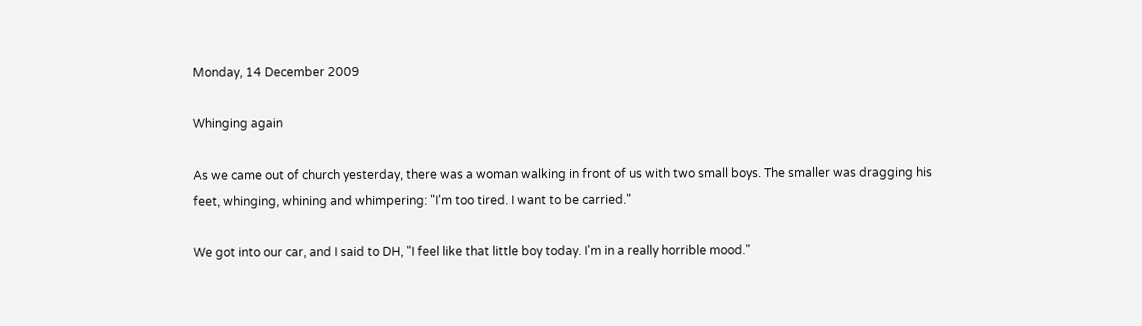Monday, 14 December 2009

Whinging again

As we came out of church yesterday, there was a woman walking in front of us with two small boys. The smaller was dragging his feet, whinging, whining and whimpering: "I'm too tired. I want to be carried."

We got into our car, and I said to DH, "I feel like that little boy today. I'm in a really horrible mood."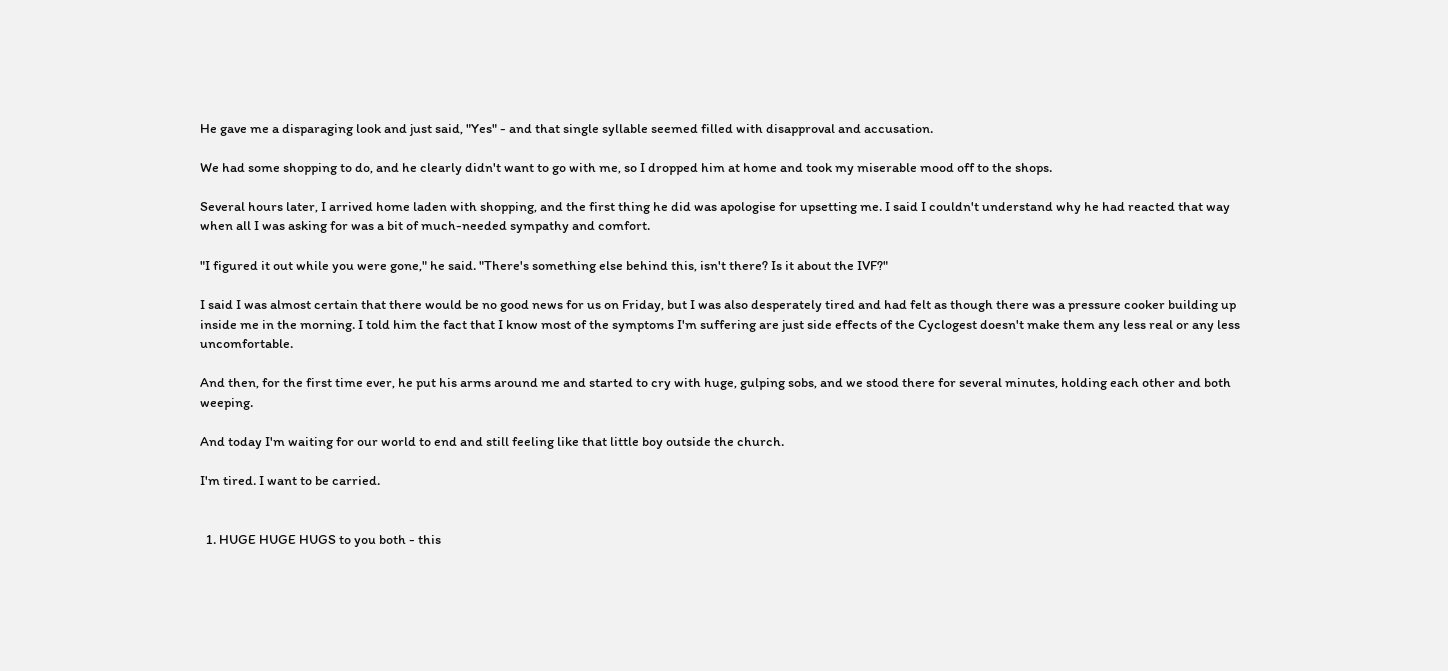He gave me a disparaging look and just said, "Yes" - and that single syllable seemed filled with disapproval and accusation.

We had some shopping to do, and he clearly didn't want to go with me, so I dropped him at home and took my miserable mood off to the shops.

Several hours later, I arrived home laden with shopping, and the first thing he did was apologise for upsetting me. I said I couldn't understand why he had reacted that way when all I was asking for was a bit of much-needed sympathy and comfort.

"I figured it out while you were gone," he said. "There's something else behind this, isn't there? Is it about the IVF?"

I said I was almost certain that there would be no good news for us on Friday, but I was also desperately tired and had felt as though there was a pressure cooker building up inside me in the morning. I told him the fact that I know most of the symptoms I'm suffering are just side effects of the Cyclogest doesn't make them any less real or any less uncomfortable.

And then, for the first time ever, he put his arms around me and started to cry with huge, gulping sobs, and we stood there for several minutes, holding each other and both weeping.

And today I'm waiting for our world to end and still feeling like that little boy outside the church.

I'm tired. I want to be carried.


  1. HUGE HUGE HUGS to you both - this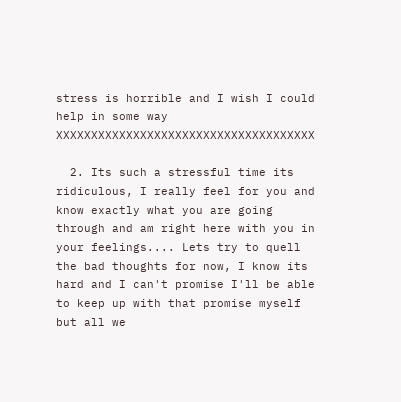stress is horrible and I wish I could help in some way XXXXXXXXXXXXXXXXXXXXXXXXXXXXXXXXXXXXX

  2. Its such a stressful time its ridiculous, I really feel for you and know exactly what you are going through and am right here with you in your feelings.... Lets try to quell the bad thoughts for now, I know its hard and I can't promise I'll be able to keep up with that promise myself but all we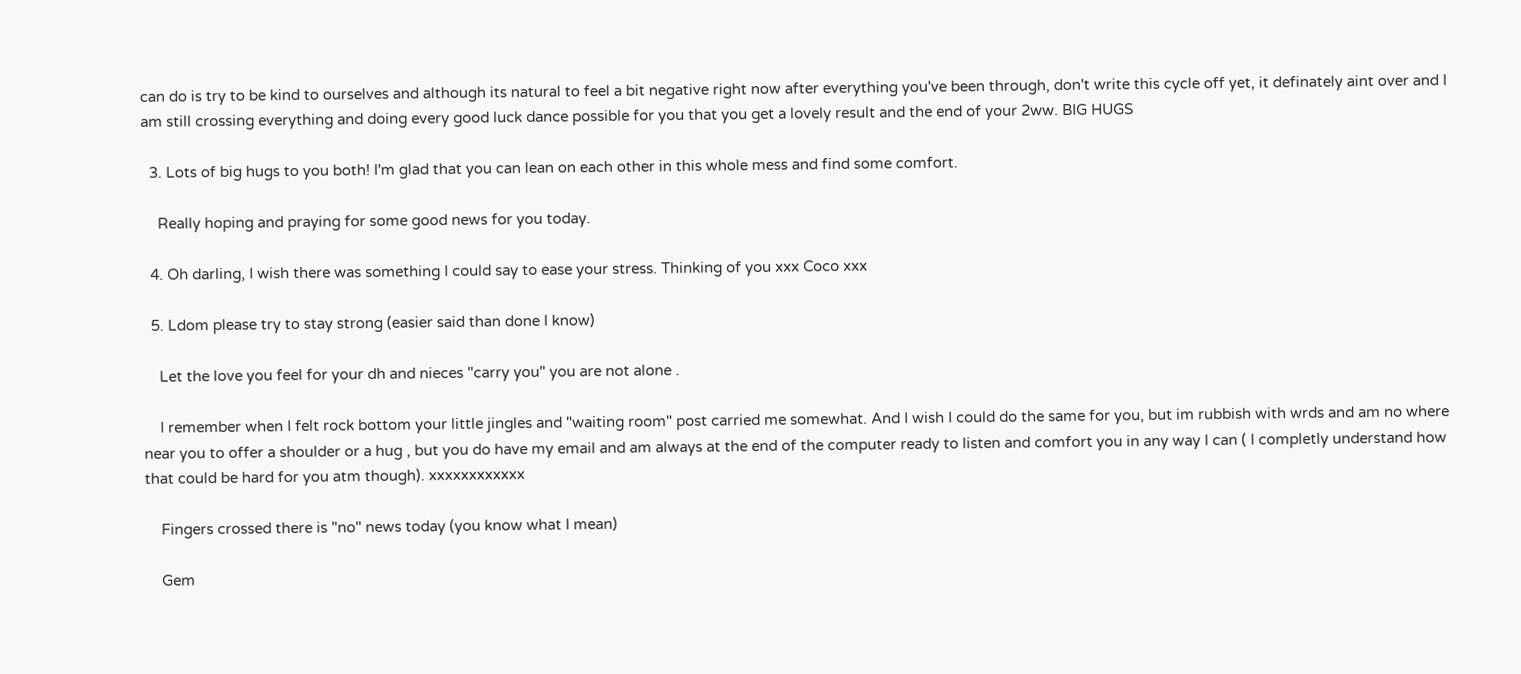can do is try to be kind to ourselves and although its natural to feel a bit negative right now after everything you've been through, don't write this cycle off yet, it definately aint over and I am still crossing everything and doing every good luck dance possible for you that you get a lovely result and the end of your 2ww. BIG HUGS

  3. Lots of big hugs to you both! I'm glad that you can lean on each other in this whole mess and find some comfort.

    Really hoping and praying for some good news for you today.

  4. Oh darling, I wish there was something I could say to ease your stress. Thinking of you xxx Coco xxx

  5. Ldom please try to stay strong (easier said than done I know)

    Let the love you feel for your dh and nieces "carry you" you are not alone .

    I remember when I felt rock bottom your little jingles and "waiting room" post carried me somewhat. And I wish I could do the same for you, but im rubbish with wrds and am no where near you to offer a shoulder or a hug , but you do have my email and am always at the end of the computer ready to listen and comfort you in any way I can ( I completly understand how that could be hard for you atm though). xxxxxxxxxxxx

    Fingers crossed there is "no" news today (you know what I mean)

    Gem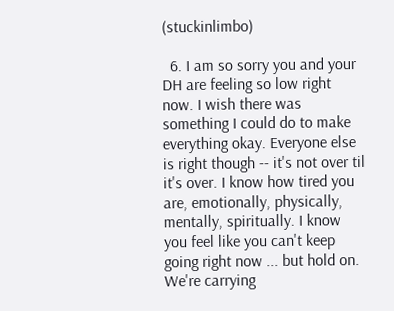(stuckinlimbo)

  6. I am so sorry you and your DH are feeling so low right now. I wish there was something I could do to make everything okay. Everyone else is right though -- it's not over til it's over. I know how tired you are, emotionally, physically, mentally, spiritually. I know you feel like you can't keep going right now ... but hold on. We're carrying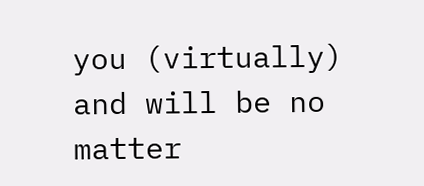you (virtually) and will be no matter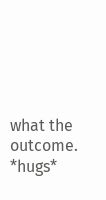what the outcome. *hugs*